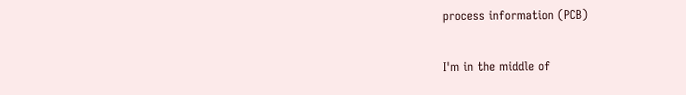process information (PCB)

I'm in the middle of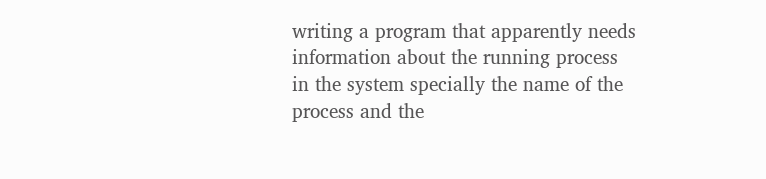writing a program that apparently needs information about the running process in the system specially the name of the process and the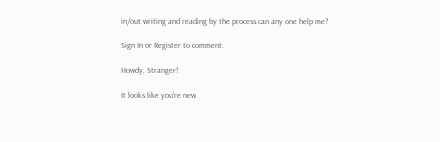in/out writing and reading by the process.can any one help me?

Sign In or Register to comment.

Howdy, Stranger!

It looks like you're new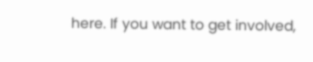here. If you want to get involved,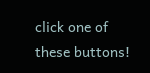click one of these buttons!